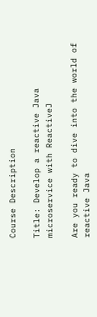Course Description

Title: Develop a reactive Java microservice with ReactiveJ

Are you ready to dive into the world of reactive Java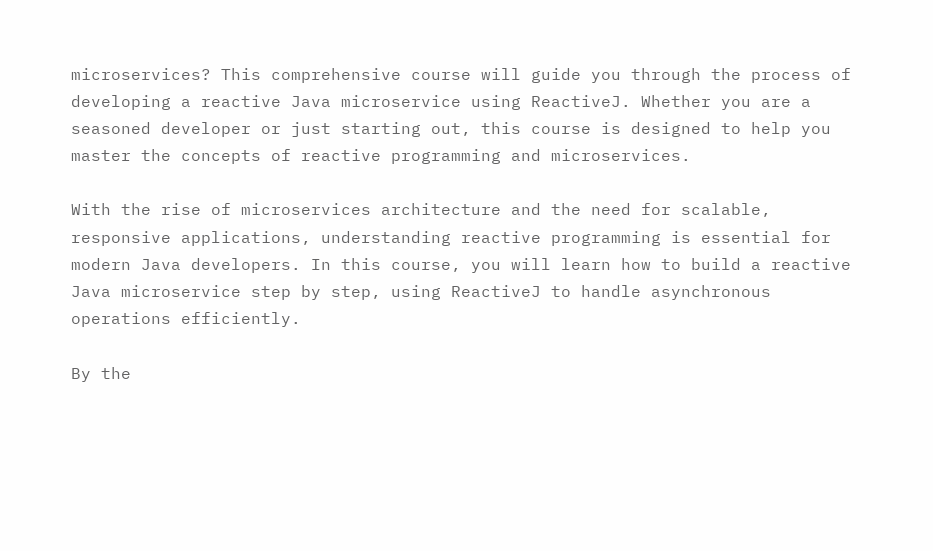microservices? This comprehensive course will guide you through the process of developing a reactive Java microservice using ReactiveJ. Whether you are a seasoned developer or just starting out, this course is designed to help you master the concepts of reactive programming and microservices.

With the rise of microservices architecture and the need for scalable, responsive applications, understanding reactive programming is essential for modern Java developers. In this course, you will learn how to build a reactive Java microservice step by step, using ReactiveJ to handle asynchronous operations efficiently.

By the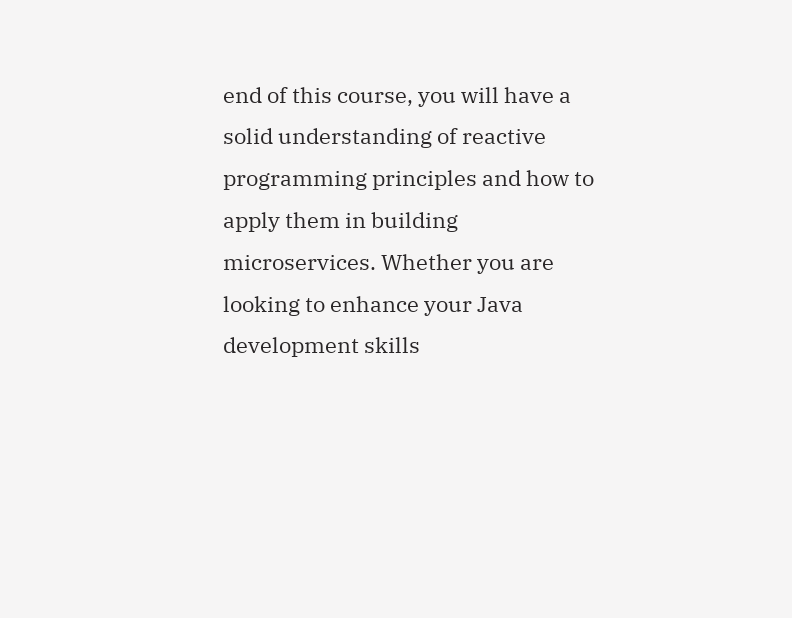end of this course, you will have a solid understanding of reactive programming principles and how to apply them in building microservices. Whether you are looking to enhance your Java development skills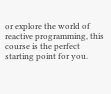or explore the world of reactive programming, this course is the perfect starting point for you.